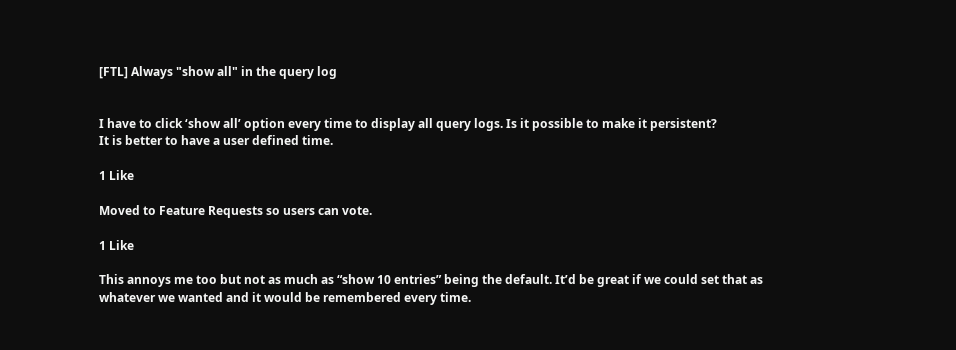[FTL] Always "show all" in the query log


I have to click ‘show all’ option every time to display all query logs. Is it possible to make it persistent?
It is better to have a user defined time.

1 Like

Moved to Feature Requests so users can vote.

1 Like

This annoys me too but not as much as “show 10 entries” being the default. It’d be great if we could set that as whatever we wanted and it would be remembered every time.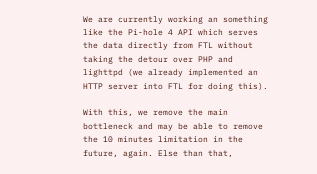We are currently working an something like the Pi-hole 4 API which serves the data directly from FTL without taking the detour over PHP and lighttpd (we already implemented an HTTP server into FTL for doing this).

With this, we remove the main bottleneck and may be able to remove the 10 minutes limitation in the future, again. Else than that,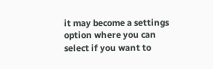it may become a settings option where you can select if you want to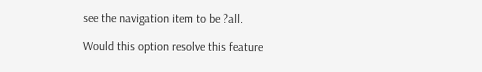see the navigation item to be ?all.

Would this option resolve this feature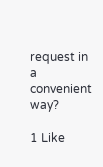request in a convenient way?

1 Like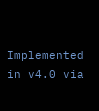Implemented in v4.0 via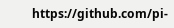https://github.com/pi-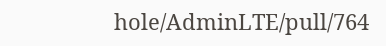hole/AdminLTE/pull/764